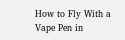How to Fly With a Vape Pen in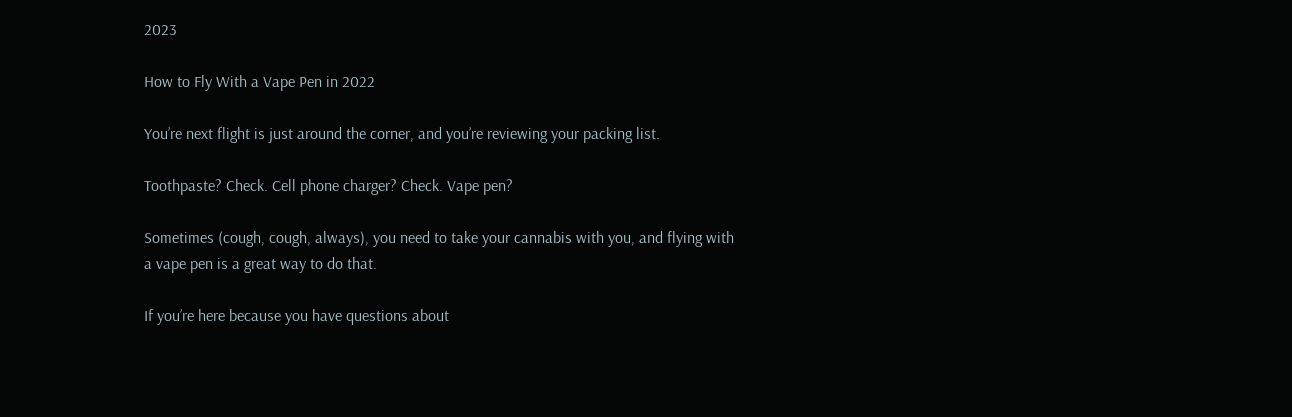2023

How to Fly With a Vape Pen in 2022

You’re next flight is just around the corner, and you’re reviewing your packing list.

Toothpaste? Check. Cell phone charger? Check. Vape pen?

Sometimes (cough, cough, always), you need to take your cannabis with you, and flying with a vape pen is a great way to do that.

If you’re here because you have questions about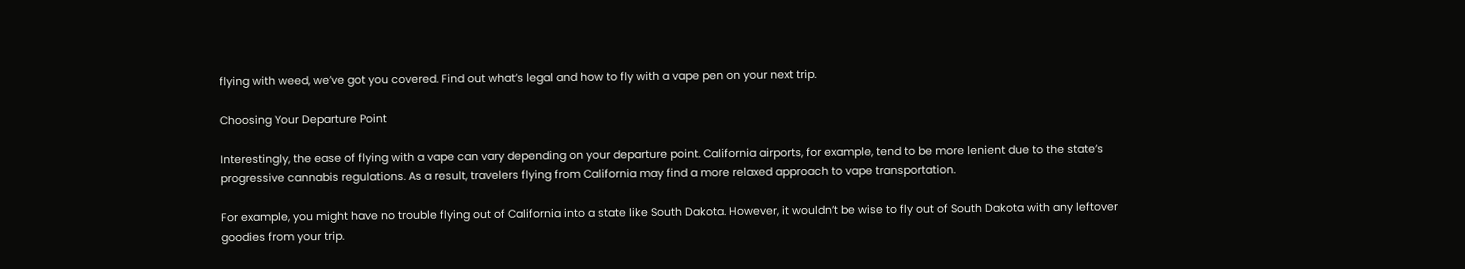flying with weed, we’ve got you covered. Find out what’s legal and how to fly with a vape pen on your next trip.

Choosing Your Departure Point

Interestingly, the ease of flying with a vape can vary depending on your departure point. California airports, for example, tend to be more lenient due to the state’s progressive cannabis regulations. As a result, travelers flying from California may find a more relaxed approach to vape transportation.

For example, you might have no trouble flying out of California into a state like South Dakota. However, it wouldn’t be wise to fly out of South Dakota with any leftover goodies from your trip.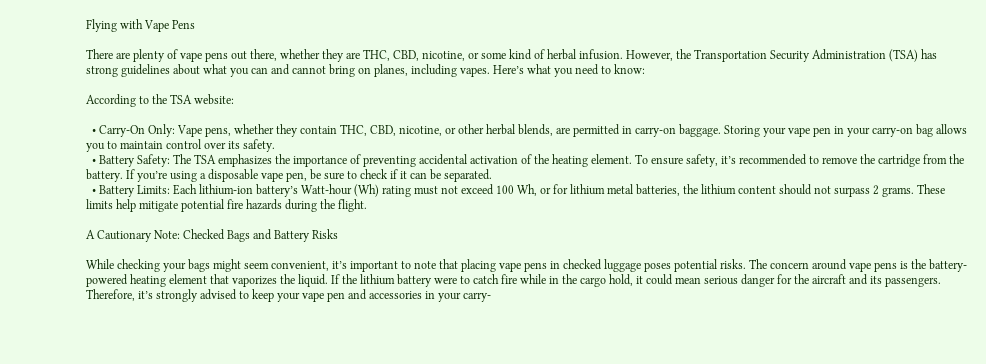Flying with Vape Pens

There are plenty of vape pens out there, whether they are THC, CBD, nicotine, or some kind of herbal infusion. However, the Transportation Security Administration (TSA) has strong guidelines about what you can and cannot bring on planes, including vapes. Here’s what you need to know:

According to the TSA website:

  • Carry-On Only: Vape pens, whether they contain THC, CBD, nicotine, or other herbal blends, are permitted in carry-on baggage. Storing your vape pen in your carry-on bag allows you to maintain control over its safety.
  • Battery Safety: The TSA emphasizes the importance of preventing accidental activation of the heating element. To ensure safety, it’s recommended to remove the cartridge from the battery. If you’re using a disposable vape pen, be sure to check if it can be separated.
  • Battery Limits: Each lithium-ion battery’s Watt-hour (Wh) rating must not exceed 100 Wh, or for lithium metal batteries, the lithium content should not surpass 2 grams. These limits help mitigate potential fire hazards during the flight.

A Cautionary Note: Checked Bags and Battery Risks

While checking your bags might seem convenient, it’s important to note that placing vape pens in checked luggage poses potential risks. The concern around vape pens is the battery-powered heating element that vaporizes the liquid. If the lithium battery were to catch fire while in the cargo hold, it could mean serious danger for the aircraft and its passengers. Therefore, it’s strongly advised to keep your vape pen and accessories in your carry-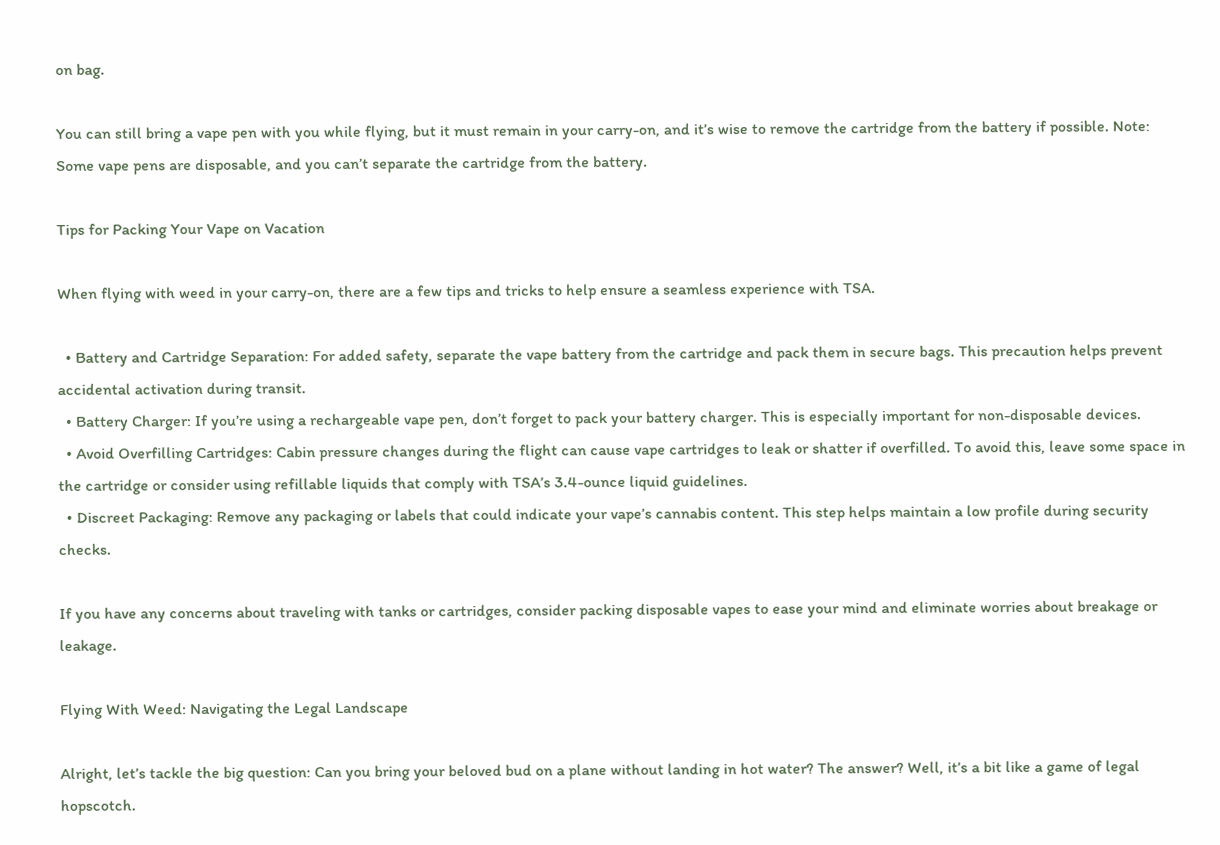on bag.

You can still bring a vape pen with you while flying, but it must remain in your carry-on, and it’s wise to remove the cartridge from the battery if possible. Note: Some vape pens are disposable, and you can’t separate the cartridge from the battery.

Tips for Packing Your Vape on Vacation

When flying with weed in your carry-on, there are a few tips and tricks to help ensure a seamless experience with TSA.

  • Battery and Cartridge Separation: For added safety, separate the vape battery from the cartridge and pack them in secure bags. This precaution helps prevent accidental activation during transit.
  • Battery Charger: If you’re using a rechargeable vape pen, don’t forget to pack your battery charger. This is especially important for non-disposable devices.
  • Avoid Overfilling Cartridges: Cabin pressure changes during the flight can cause vape cartridges to leak or shatter if overfilled. To avoid this, leave some space in the cartridge or consider using refillable liquids that comply with TSA’s 3.4-ounce liquid guidelines.
  • Discreet Packaging: Remove any packaging or labels that could indicate your vape’s cannabis content. This step helps maintain a low profile during security checks.

If you have any concerns about traveling with tanks or cartridges, consider packing disposable vapes to ease your mind and eliminate worries about breakage or leakage.

Flying With Weed: Navigating the Legal Landscape

Alright, let’s tackle the big question: Can you bring your beloved bud on a plane without landing in hot water? The answer? Well, it’s a bit like a game of legal hopscotch.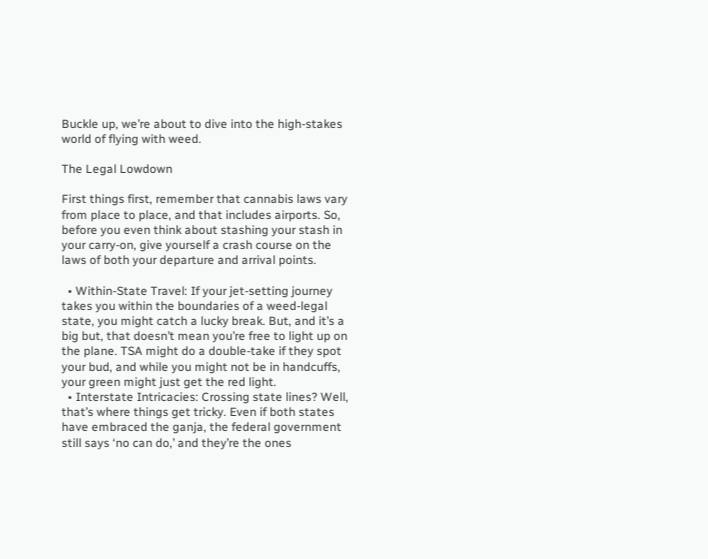Buckle up, we’re about to dive into the high-stakes world of flying with weed.

The Legal Lowdown

First things first, remember that cannabis laws vary from place to place, and that includes airports. So, before you even think about stashing your stash in your carry-on, give yourself a crash course on the laws of both your departure and arrival points.

  • Within-State Travel: If your jet-setting journey takes you within the boundaries of a weed-legal state, you might catch a lucky break. But, and it’s a big but, that doesn’t mean you’re free to light up on the plane. TSA might do a double-take if they spot your bud, and while you might not be in handcuffs, your green might just get the red light.
  • Interstate Intricacies: Crossing state lines? Well, that’s where things get tricky. Even if both states have embraced the ganja, the federal government still says ‘no can do,’ and they’re the ones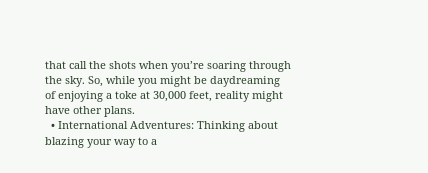that call the shots when you’re soaring through the sky. So, while you might be daydreaming of enjoying a toke at 30,000 feet, reality might have other plans.
  • International Adventures: Thinking about blazing your way to a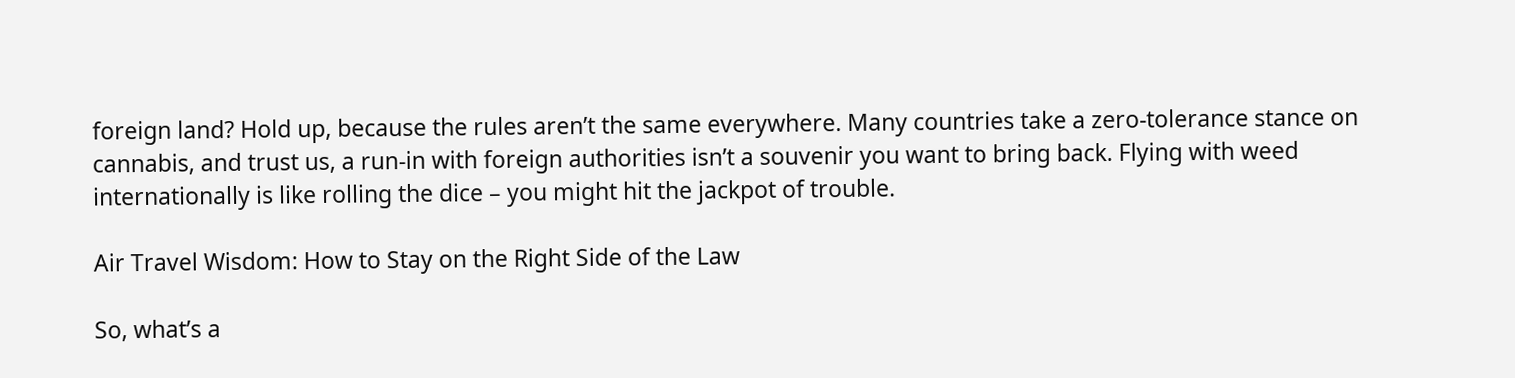foreign land? Hold up, because the rules aren’t the same everywhere. Many countries take a zero-tolerance stance on cannabis, and trust us, a run-in with foreign authorities isn’t a souvenir you want to bring back. Flying with weed internationally is like rolling the dice – you might hit the jackpot of trouble.

Air Travel Wisdom: How to Stay on the Right Side of the Law

So, what’s a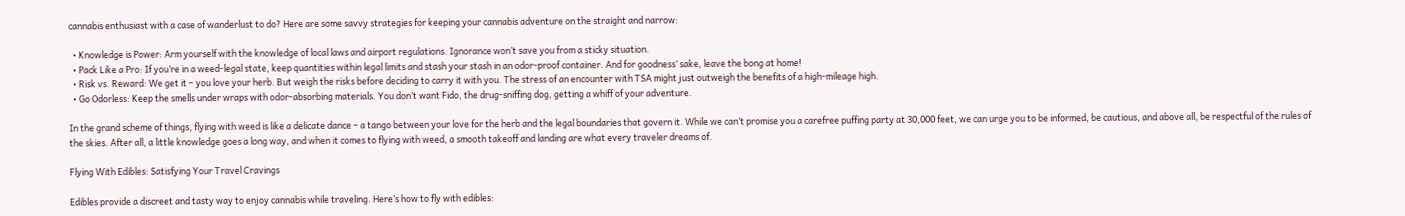cannabis enthusiast with a case of wanderlust to do? Here are some savvy strategies for keeping your cannabis adventure on the straight and narrow:

  • Knowledge is Power: Arm yourself with the knowledge of local laws and airport regulations. Ignorance won’t save you from a sticky situation.
  • Pack Like a Pro: If you’re in a weed-legal state, keep quantities within legal limits and stash your stash in an odor-proof container. And for goodness’ sake, leave the bong at home!
  • Risk vs. Reward: We get it – you love your herb. But weigh the risks before deciding to carry it with you. The stress of an encounter with TSA might just outweigh the benefits of a high-mileage high.
  • Go Odorless: Keep the smells under wraps with odor-absorbing materials. You don’t want Fido, the drug-sniffing dog, getting a whiff of your adventure.

In the grand scheme of things, flying with weed is like a delicate dance – a tango between your love for the herb and the legal boundaries that govern it. While we can’t promise you a carefree puffing party at 30,000 feet, we can urge you to be informed, be cautious, and above all, be respectful of the rules of the skies. After all, a little knowledge goes a long way, and when it comes to flying with weed, a smooth takeoff and landing are what every traveler dreams of.

Flying With Edibles: Satisfying Your Travel Cravings

Edibles provide a discreet and tasty way to enjoy cannabis while traveling. Here’s how to fly with edibles: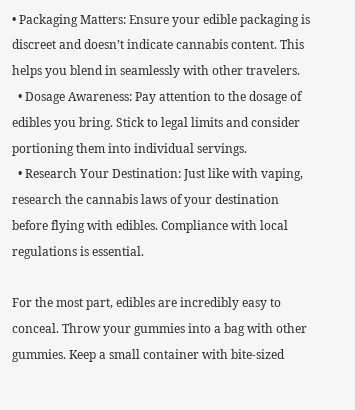• Packaging Matters: Ensure your edible packaging is discreet and doesn’t indicate cannabis content. This helps you blend in seamlessly with other travelers.
  • Dosage Awareness: Pay attention to the dosage of edibles you bring. Stick to legal limits and consider portioning them into individual servings.
  • Research Your Destination: Just like with vaping, research the cannabis laws of your destination before flying with edibles. Compliance with local regulations is essential.

For the most part, edibles are incredibly easy to conceal. Throw your gummies into a bag with other gummies. Keep a small container with bite-sized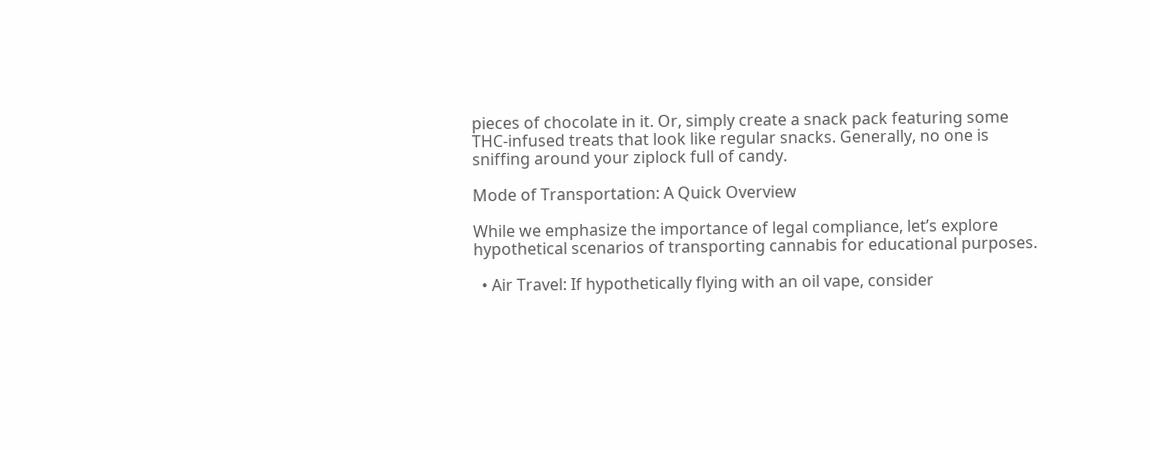pieces of chocolate in it. Or, simply create a snack pack featuring some THC-infused treats that look like regular snacks. Generally, no one is sniffing around your ziplock full of candy.

Mode of Transportation: A Quick Overview

While we emphasize the importance of legal compliance, let’s explore hypothetical scenarios of transporting cannabis for educational purposes.

  • Air Travel: If hypothetically flying with an oil vape, consider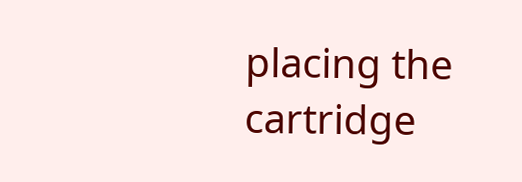placing the cartridge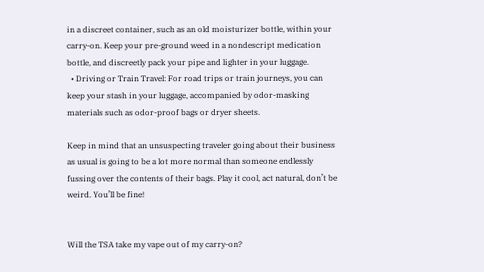in a discreet container, such as an old moisturizer bottle, within your carry-on. Keep your pre-ground weed in a nondescript medication bottle, and discreetly pack your pipe and lighter in your luggage.
  • Driving or Train Travel: For road trips or train journeys, you can keep your stash in your luggage, accompanied by odor-masking materials such as odor-proof bags or dryer sheets.

Keep in mind that an unsuspecting traveler going about their business as usual is going to be a lot more normal than someone endlessly fussing over the contents of their bags. Play it cool, act natural, don’t be weird. You’ll be fine!


Will the TSA take my vape out of my carry-on?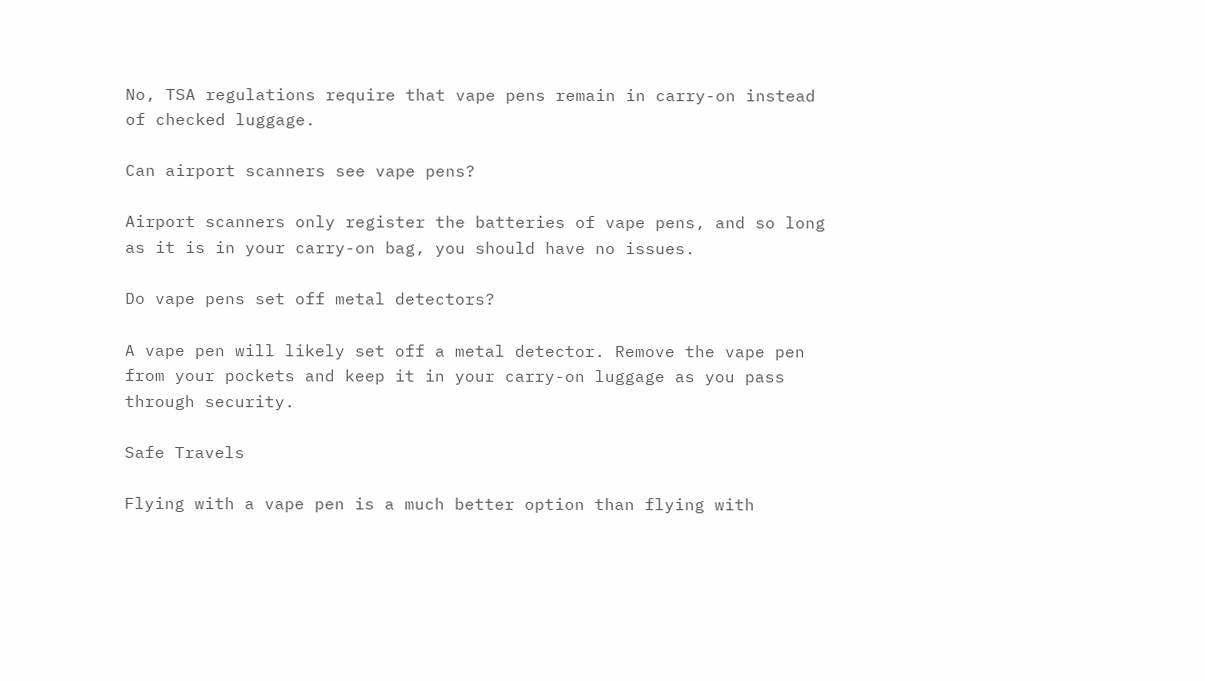No, TSA regulations require that vape pens remain in carry-on instead of checked luggage.

Can airport scanners see vape pens?

Airport scanners only register the batteries of vape pens, and so long as it is in your carry-on bag, you should have no issues.

Do vape pens set off metal detectors?

A vape pen will likely set off a metal detector. Remove the vape pen from your pockets and keep it in your carry-on luggage as you pass through security.

Safe Travels

Flying with a vape pen is a much better option than flying with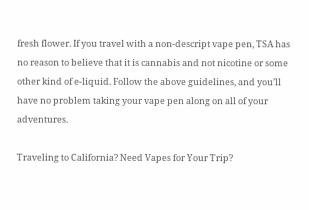fresh flower. If you travel with a non-descript vape pen, TSA has no reason to believe that it is cannabis and not nicotine or some other kind of e-liquid. Follow the above guidelines, and you’ll have no problem taking your vape pen along on all of your adventures.

Traveling to California? Need Vapes for Your Trip?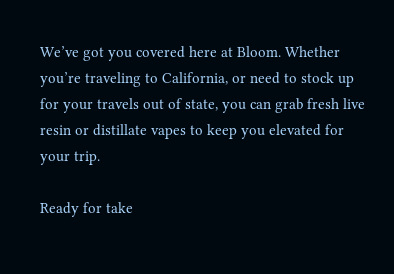We’ve got you covered here at Bloom. Whether you’re traveling to California, or need to stock up for your travels out of state, you can grab fresh live resin or distillate vapes to keep you elevated for your trip.

Ready for take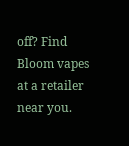off? Find Bloom vapes at a retailer near you.